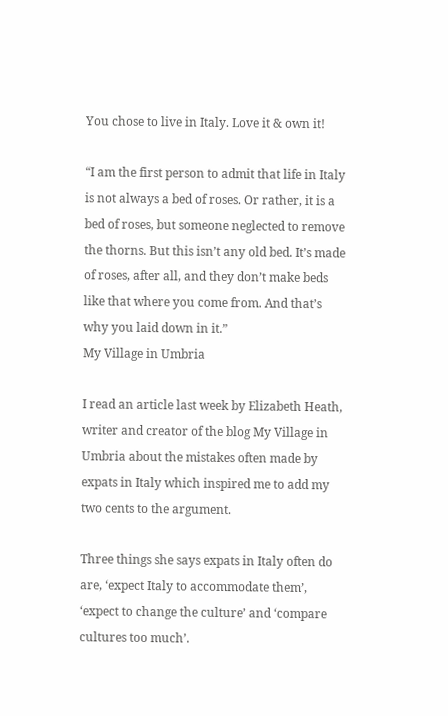You chose to live in Italy. Love it & own it!

“I am the first person to admit that life in Italy is not always a bed of roses. Or rather, it is a bed of roses, but someone neglected to remove the thorns. But this isn’t any old bed. It’s made of roses, after all, and they don’t make beds like that where you come from. And that’s why you laid down in it.”
My Village in Umbria

I read an article last week by Elizabeth Heath, writer and creator of the blog My Village in Umbria about the mistakes often made by expats in Italy which inspired me to add my two cents to the argument.

Three things she says expats in Italy often do are, ‘expect Italy to accommodate them’, ‘expect to change the culture’ and ‘compare cultures too much’.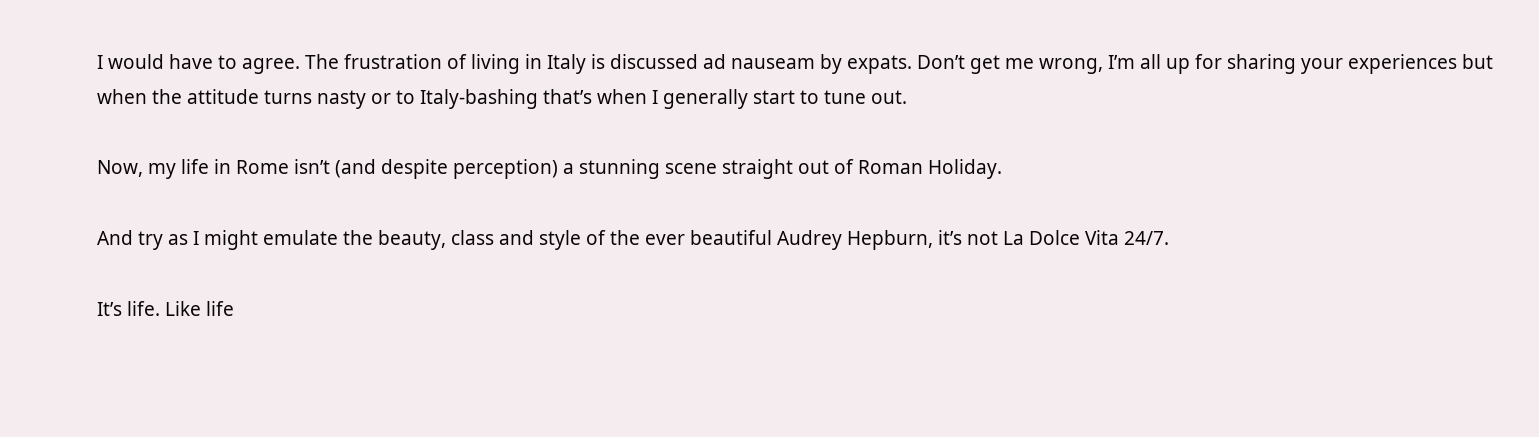I would have to agree. The frustration of living in Italy is discussed ad nauseam by expats. Don’t get me wrong, I’m all up for sharing your experiences but when the attitude turns nasty or to Italy-bashing that’s when I generally start to tune out.

Now, my life in Rome isn’t (and despite perception) a stunning scene straight out of Roman Holiday.

And try as I might emulate the beauty, class and style of the ever beautiful Audrey Hepburn, it’s not La Dolce Vita 24/7.

It’s life. Like life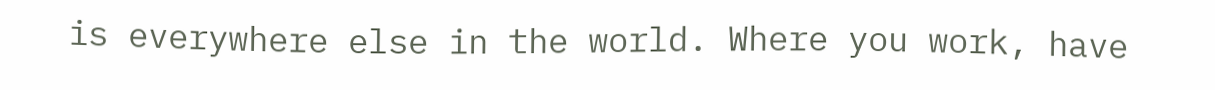is everywhere else in the world. Where you work, have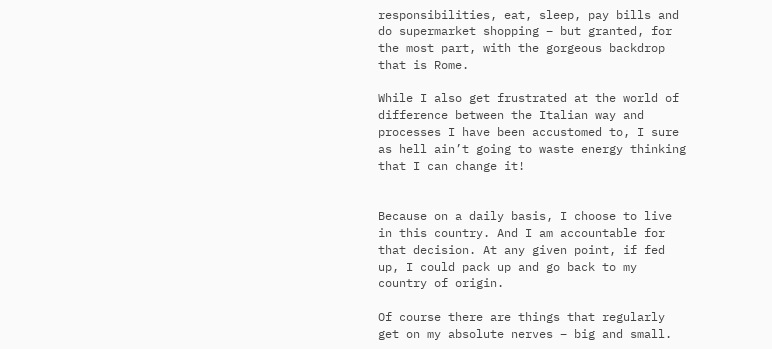responsibilities, eat, sleep, pay bills and do supermarket shopping – but granted, for the most part, with the gorgeous backdrop that is Rome.

While I also get frustrated at the world of difference between the Italian way and processes I have been accustomed to, I sure as hell ain’t going to waste energy thinking that I can change it!


Because on a daily basis, I choose to live in this country. And I am accountable for that decision. At any given point, if fed up, I could pack up and go back to my country of origin.

Of course there are things that regularly get on my absolute nerves – big and small.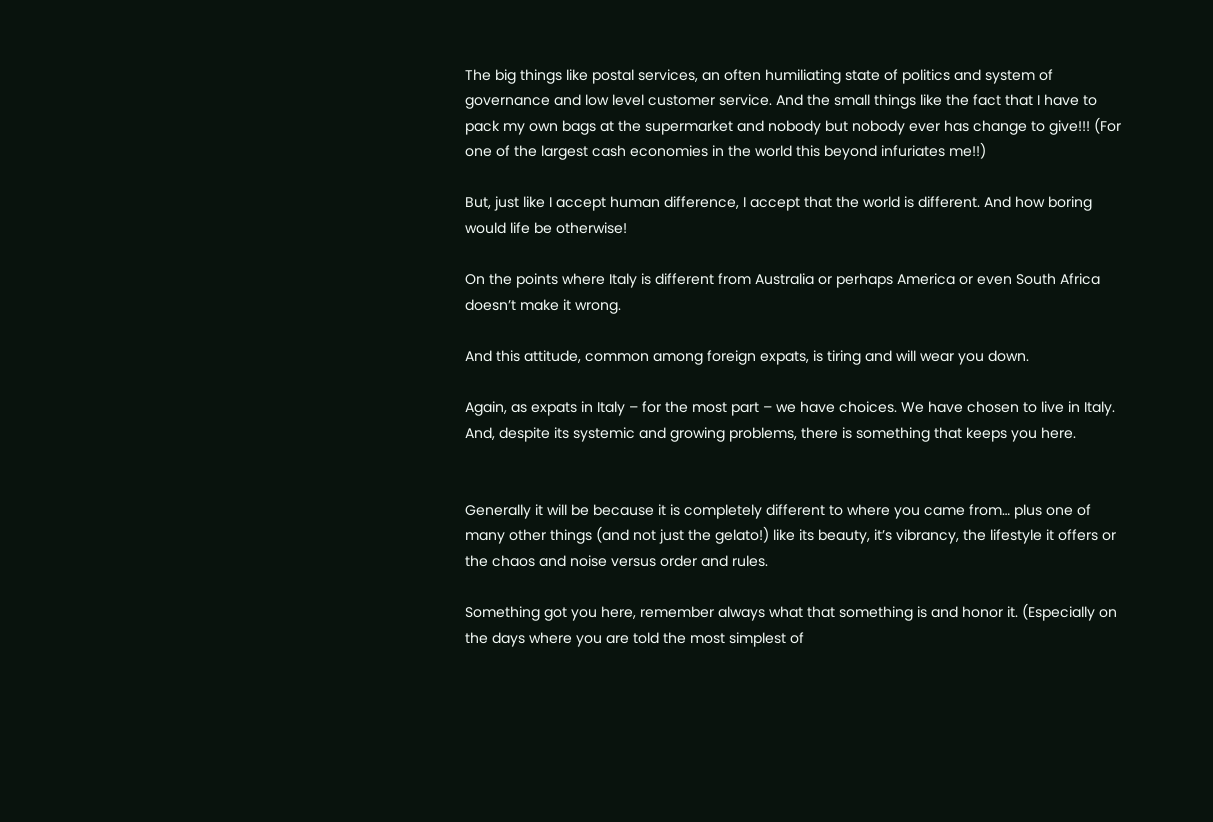The big things like postal services, an often humiliating state of politics and system of governance and low level customer service. And the small things like the fact that I have to pack my own bags at the supermarket and nobody but nobody ever has change to give!!! (For one of the largest cash economies in the world this beyond infuriates me!!)

But, just like I accept human difference, I accept that the world is different. And how boring would life be otherwise!

On the points where Italy is different from Australia or perhaps America or even South Africa doesn’t make it wrong.

And this attitude, common among foreign expats, is tiring and will wear you down.

Again, as expats in Italy – for the most part – we have choices. We have chosen to live in Italy. And, despite its systemic and growing problems, there is something that keeps you here.


Generally it will be because it is completely different to where you came from… plus one of many other things (and not just the gelato!) like its beauty, it’s vibrancy, the lifestyle it offers or the chaos and noise versus order and rules.

Something got you here, remember always what that something is and honor it. (Especially on the days where you are told the most simplest of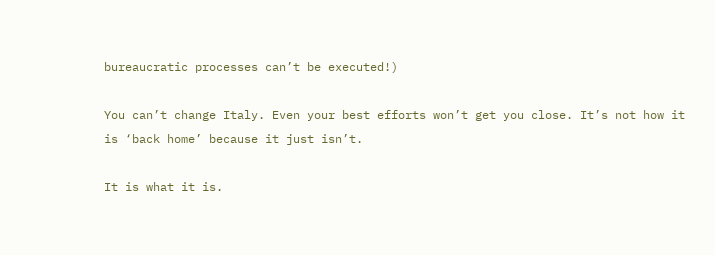bureaucratic processes can’t be executed!)

You can’t change Italy. Even your best efforts won’t get you close. It’s not how it is ‘back home’ because it just isn’t.

It is what it is.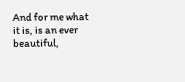And for me what it is, is an ever beautiful,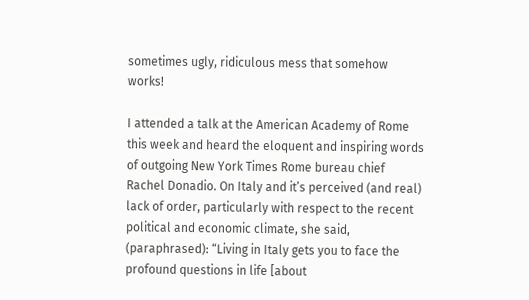sometimes ugly, ridiculous mess that somehow works!

I attended a talk at the American Academy of Rome this week and heard the eloquent and inspiring words of outgoing New York Times Rome bureau chief Rachel Donadio. On Italy and it’s perceived (and real) lack of order, particularly with respect to the recent political and economic climate, she said, (paraphrased): “Living in Italy gets you to face the profound questions in life [about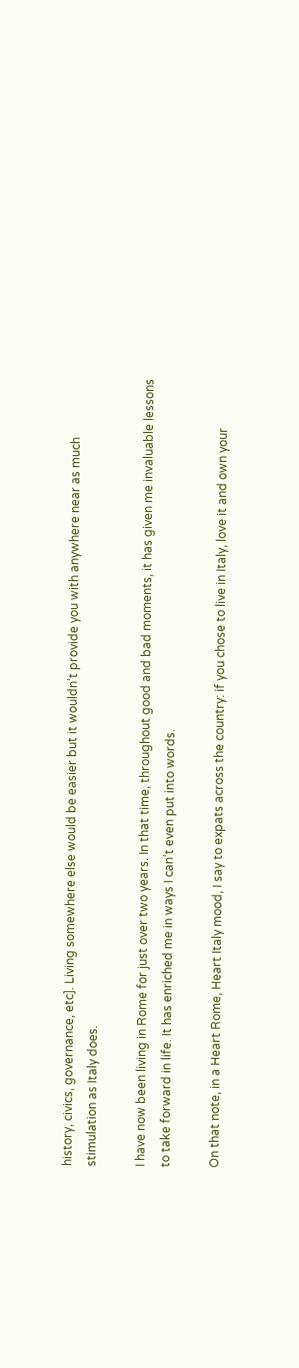history, civics, governance, etc]. Living somewhere else would be easier but it wouldn’t provide you with anywhere near as much stimulation as Italy does.

I have now been living in Rome for just over two years. In that time, throughout good and bad moments, it has given me invaluable lessons to take forward in life. It has enriched me in ways I can’t even put into words.

On that note, in a Heart Rome, Heart Italy mood, I say to expats across the country: if you chose to live in Italy, love it and own your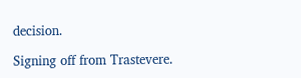decision.

Signing off from Trastevere.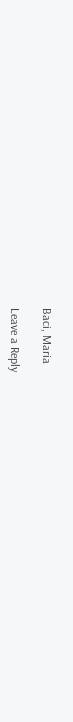Baci, Maria

Leave a Reply